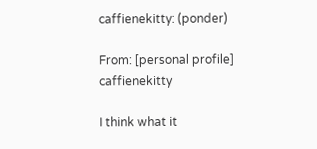caffienekitty: (ponder)

From: [personal profile] caffienekitty

I think what it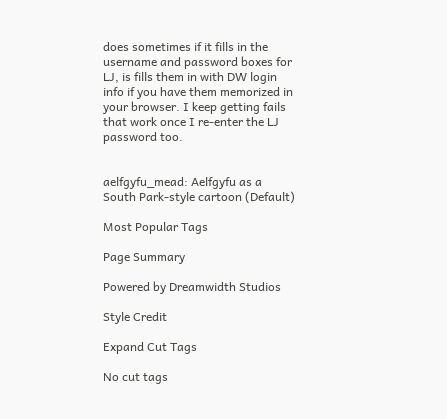does sometimes if it fills in the username and password boxes for LJ, is fills them in with DW login info if you have them memorized in your browser. I keep getting fails that work once I re-enter the LJ password too.


aelfgyfu_mead: Aelfgyfu as a South Park-style cartoon (Default)

Most Popular Tags

Page Summary

Powered by Dreamwidth Studios

Style Credit

Expand Cut Tags

No cut tags